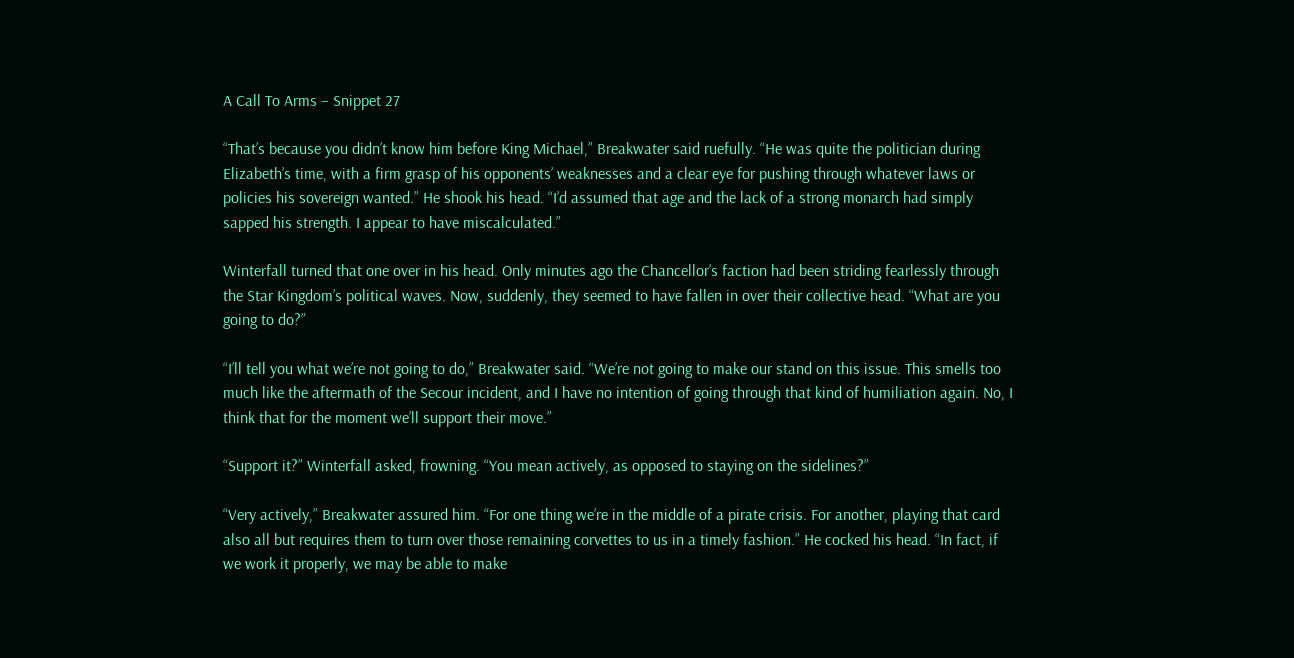A Call To Arms – Snippet 27

“That’s because you didn’t know him before King Michael,” Breakwater said ruefully. “He was quite the politician during Elizabeth’s time, with a firm grasp of his opponents’ weaknesses and a clear eye for pushing through whatever laws or policies his sovereign wanted.” He shook his head. “I’d assumed that age and the lack of a strong monarch had simply sapped his strength. I appear to have miscalculated.”

Winterfall turned that one over in his head. Only minutes ago the Chancellor’s faction had been striding fearlessly through the Star Kingdom’s political waves. Now, suddenly, they seemed to have fallen in over their collective head. “What are you going to do?”

“I’ll tell you what we’re not going to do,” Breakwater said. “We’re not going to make our stand on this issue. This smells too much like the aftermath of the Secour incident, and I have no intention of going through that kind of humiliation again. No, I think that for the moment we’ll support their move.”

“Support it?” Winterfall asked, frowning. “You mean actively, as opposed to staying on the sidelines?”

“Very actively,” Breakwater assured him. “For one thing we’re in the middle of a pirate crisis. For another, playing that card also all but requires them to turn over those remaining corvettes to us in a timely fashion.” He cocked his head. “In fact, if we work it properly, we may be able to make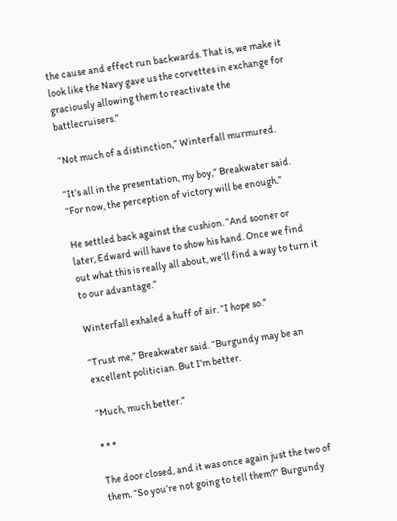the cause and effect run backwards. That is, we make it look like the Navy gave us the corvettes in exchange for graciously allowing them to reactivate the battlecruisers.”

“Not much of a distinction,” Winterfall murmured.

“It’s all in the presentation, my boy,” Breakwater said. “For now, the perception of victory will be enough.”

He settled back against the cushion. “And sooner or later, Edward will have to show his hand. Once we find out what this is really all about, we’ll find a way to turn it to our advantage.”

Winterfall exhaled a huff of air. “I hope so.”

“Trust me,” Breakwater said. “Burgundy may be an excellent politician. But I’m better.

“Much, much better.”

* * *

The door closed, and it was once again just the two of them. “So you’re not going to tell them?” Burgundy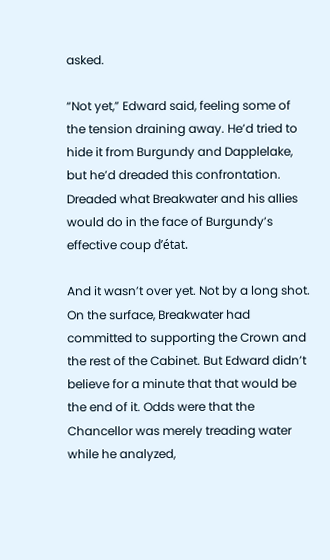asked.

“Not yet,” Edward said, feeling some of the tension draining away. He’d tried to hide it from Burgundy and Dapplelake, but he’d dreaded this confrontation. Dreaded what Breakwater and his allies would do in the face of Burgundy’s effective coup d’état.

And it wasn’t over yet. Not by a long shot. On the surface, Breakwater had committed to supporting the Crown and the rest of the Cabinet. But Edward didn’t believe for a minute that that would be the end of it. Odds were that the Chancellor was merely treading water while he analyzed,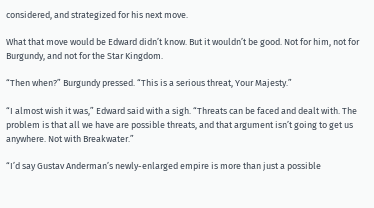considered, and strategized for his next move.

What that move would be Edward didn’t know. But it wouldn’t be good. Not for him, not for Burgundy, and not for the Star Kingdom.

“Then when?” Burgundy pressed. “This is a serious threat, Your Majesty.”

“I almost wish it was,” Edward said with a sigh. “Threats can be faced and dealt with. The problem is that all we have are possible threats, and that argument isn’t going to get us anywhere. Not with Breakwater.”

“I’d say Gustav Anderman’s newly-enlarged empire is more than just a possible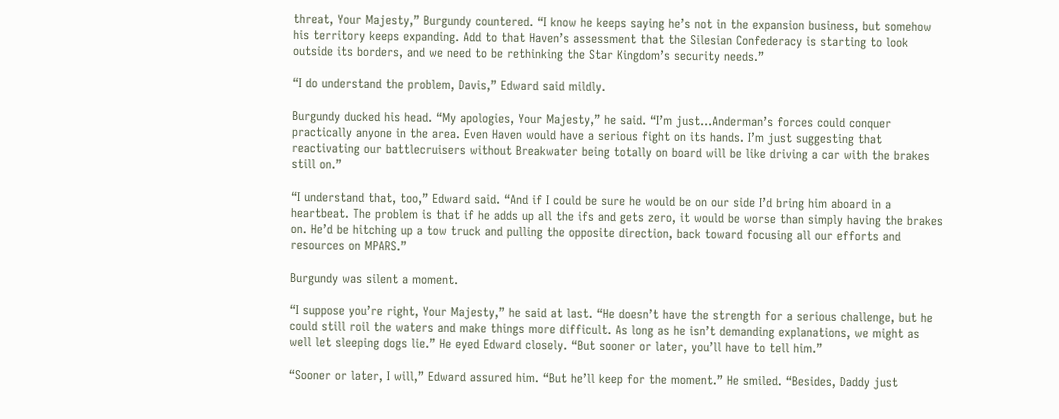threat, Your Majesty,” Burgundy countered. “I know he keeps saying he’s not in the expansion business, but somehow his territory keeps expanding. Add to that Haven’s assessment that the Silesian Confederacy is starting to look outside its borders, and we need to be rethinking the Star Kingdom’s security needs.”

“I do understand the problem, Davis,” Edward said mildly.

Burgundy ducked his head. “My apologies, Your Majesty,” he said. “I’m just…Anderman’s forces could conquer practically anyone in the area. Even Haven would have a serious fight on its hands. I’m just suggesting that reactivating our battlecruisers without Breakwater being totally on board will be like driving a car with the brakes still on.”

“I understand that, too,” Edward said. “And if I could be sure he would be on our side I’d bring him aboard in a heartbeat. The problem is that if he adds up all the ifs and gets zero, it would be worse than simply having the brakes on. He’d be hitching up a tow truck and pulling the opposite direction, back toward focusing all our efforts and resources on MPARS.”

Burgundy was silent a moment.

“I suppose you’re right, Your Majesty,” he said at last. “He doesn’t have the strength for a serious challenge, but he could still roil the waters and make things more difficult. As long as he isn’t demanding explanations, we might as well let sleeping dogs lie.” He eyed Edward closely. “But sooner or later, you’ll have to tell him.”

“Sooner or later, I will,” Edward assured him. “But he’ll keep for the moment.” He smiled. “Besides, Daddy just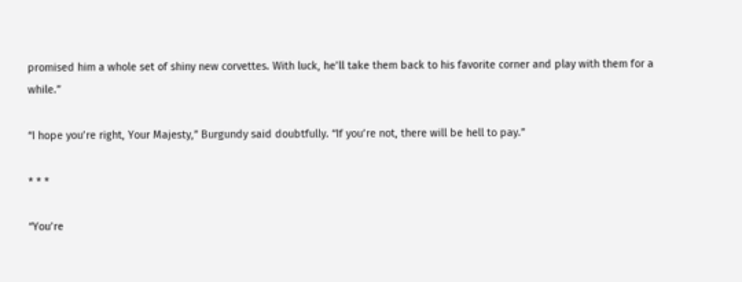promised him a whole set of shiny new corvettes. With luck, he’ll take them back to his favorite corner and play with them for a while.”

“I hope you’re right, Your Majesty,” Burgundy said doubtfully. “If you’re not, there will be hell to pay.”

* * *

“You’re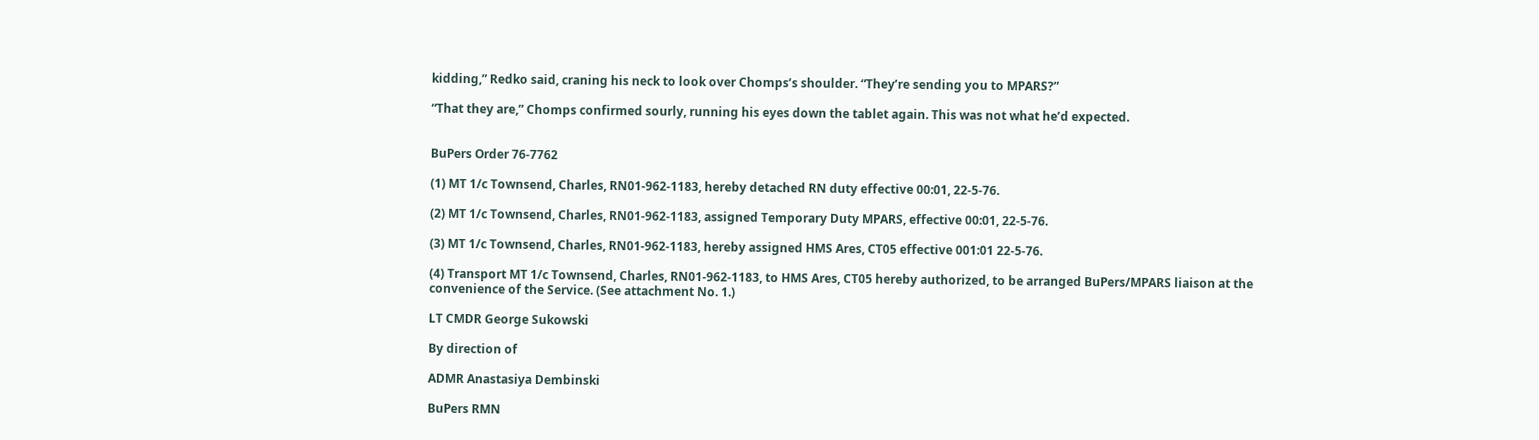kidding,” Redko said, craning his neck to look over Chomps’s shoulder. “They’re sending you to MPARS?”

“That they are,” Chomps confirmed sourly, running his eyes down the tablet again. This was not what he’d expected.


BuPers Order 76-7762

(1) MT 1/c Townsend, Charles, RN01-962-1183, hereby detached RN duty effective 00:01, 22-5-76.

(2) MT 1/c Townsend, Charles, RN01-962-1183, assigned Temporary Duty MPARS, effective 00:01, 22-5-76.

(3) MT 1/c Townsend, Charles, RN01-962-1183, hereby assigned HMS Ares, CT05 effective 001:01 22-5-76.

(4) Transport MT 1/c Townsend, Charles, RN01-962-1183, to HMS Ares, CT05 hereby authorized, to be arranged BuPers/MPARS liaison at the convenience of the Service. (See attachment No. 1.)

LT CMDR George Sukowski

By direction of

ADMR Anastasiya Dembinski

BuPers RMN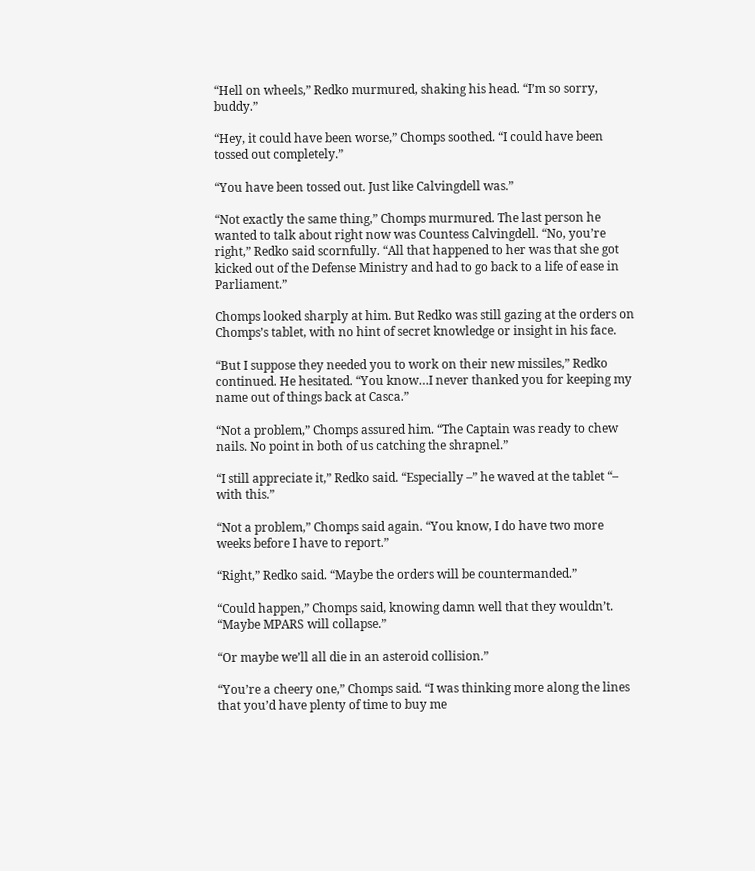“Hell on wheels,” Redko murmured, shaking his head. “I’m so sorry, buddy.”

“Hey, it could have been worse,” Chomps soothed. “I could have been tossed out completely.”

“You have been tossed out. Just like Calvingdell was.”

“Not exactly the same thing,” Chomps murmured. The last person he wanted to talk about right now was Countess Calvingdell. “No, you’re right,” Redko said scornfully. “All that happened to her was that she got kicked out of the Defense Ministry and had to go back to a life of ease in Parliament.”

Chomps looked sharply at him. But Redko was still gazing at the orders on Chomps’s tablet, with no hint of secret knowledge or insight in his face.

“But I suppose they needed you to work on their new missiles,” Redko continued. He hesitated. “You know…I never thanked you for keeping my name out of things back at Casca.”

“Not a problem,” Chomps assured him. “The Captain was ready to chew nails. No point in both of us catching the shrapnel.”

“I still appreciate it,” Redko said. “Especially –” he waved at the tablet “– with this.”

“Not a problem,” Chomps said again. “You know, I do have two more weeks before I have to report.”

“Right,” Redko said. “Maybe the orders will be countermanded.”

“Could happen,” Chomps said, knowing damn well that they wouldn’t. “Maybe MPARS will collapse.”

“Or maybe we’ll all die in an asteroid collision.”

“You’re a cheery one,” Chomps said. “I was thinking more along the lines that you’d have plenty of time to buy me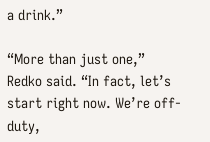a drink.”

“More than just one,” Redko said. “In fact, let’s start right now. We’re off-duty,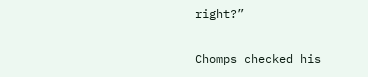right?”

Chomps checked his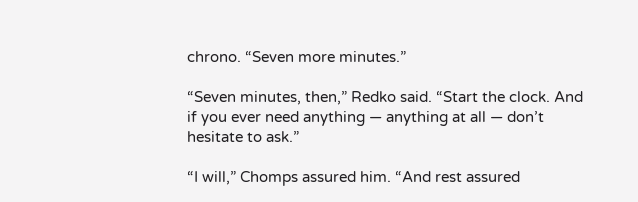chrono. “Seven more minutes.”

“Seven minutes, then,” Redko said. “Start the clock. And if you ever need anything — anything at all — don’t hesitate to ask.”

“I will,” Chomps assured him. “And rest assured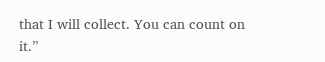that I will collect. You can count on it.”